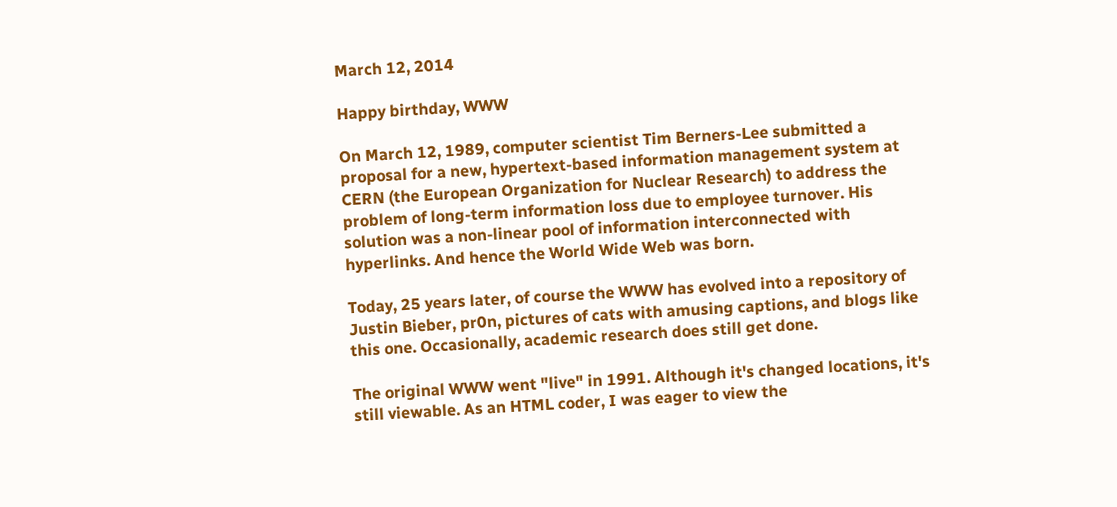March 12, 2014

Happy birthday, WWW

On March 12, 1989, computer scientist Tim Berners-Lee submitted a proposal for a new, hypertext-based information management system at CERN (the European Organization for Nuclear Research) to address the problem of long-term information loss due to employee turnover. His solution was a non-linear pool of information interconnected with hyperlinks. And hence the World Wide Web was born.

Today, 25 years later, of course the WWW has evolved into a repository of Justin Bieber, pr0n, pictures of cats with amusing captions, and blogs like this one. Occasionally, academic research does still get done.

The original WWW went "live" in 1991. Although it's changed locations, it's still viewable. As an HTML coder, I was eager to view the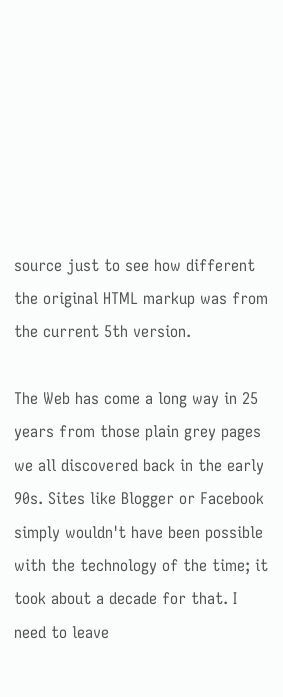source just to see how different the original HTML markup was from the current 5th version.

The Web has come a long way in 25 years from those plain grey pages we all discovered back in the early 90s. Sites like Blogger or Facebook simply wouldn't have been possible with the technology of the time; it took about a decade for that. I need to leave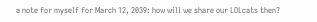a note for myself for March 12, 2039: how will we share our LOLcats then?